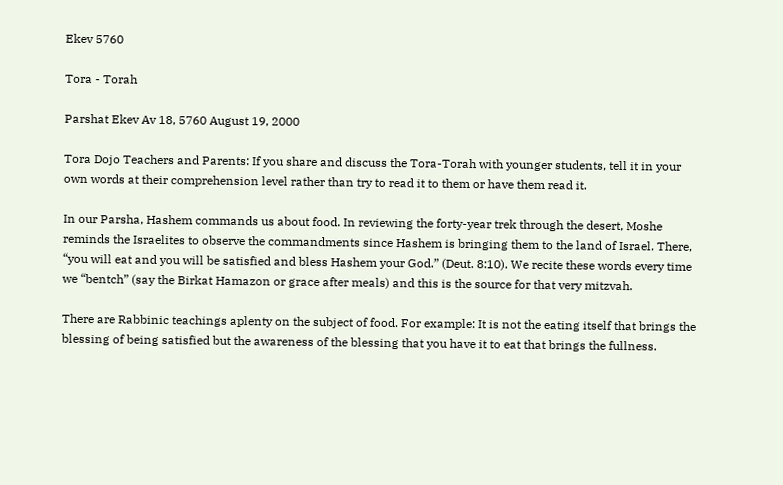Ekev 5760

Tora - Torah

Parshat Ekev Av 18, 5760 August 19, 2000

Tora Dojo Teachers and Parents: If you share and discuss the Tora-Torah with younger students, tell it in your own words at their comprehension level rather than try to read it to them or have them read it.

In our Parsha, Hashem commands us about food. In reviewing the forty-year trek through the desert, Moshe reminds the Israelites to observe the commandments since Hashem is bringing them to the land of Israel. There, “you will eat and you will be satisfied and bless Hashem your God.” (Deut. 8:10). We recite these words every time we “bentch” (say the Birkat Hamazon or grace after meals) and this is the source for that very mitzvah.

There are Rabbinic teachings aplenty on the subject of food. For example: It is not the eating itself that brings the blessing of being satisfied but the awareness of the blessing that you have it to eat that brings the fullness.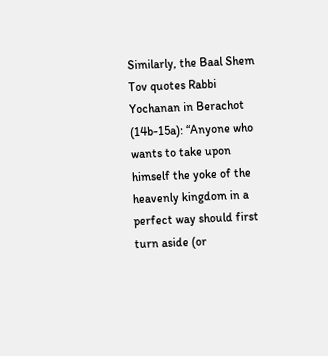Similarly, the Baal Shem Tov quotes Rabbi Yochanan in Berachot (14b-15a): “Anyone who wants to take upon himself the yoke of the heavenly kingdom in a perfect way should first turn aside (or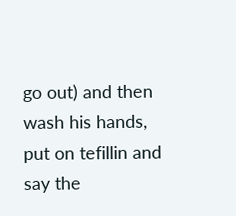go out) and then wash his hands, put on tefillin and say the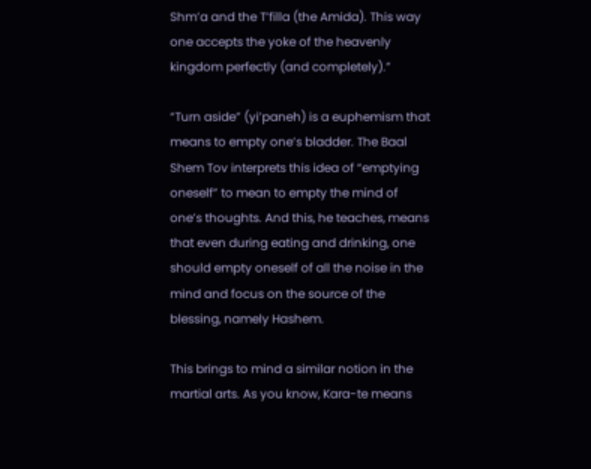Shm’a and the T’filla (the Amida). This way one accepts the yoke of the heavenly kingdom perfectly (and completely).”

“Turn aside” (yi’paneh) is a euphemism that means to empty one’s bladder. The Baal Shem Tov interprets this idea of “emptying oneself” to mean to empty the mind of one’s thoughts. And this, he teaches, means that even during eating and drinking, one should empty oneself of all the noise in the mind and focus on the source of the blessing, namely Hashem.

This brings to mind a similar notion in the martial arts. As you know, Kara-te means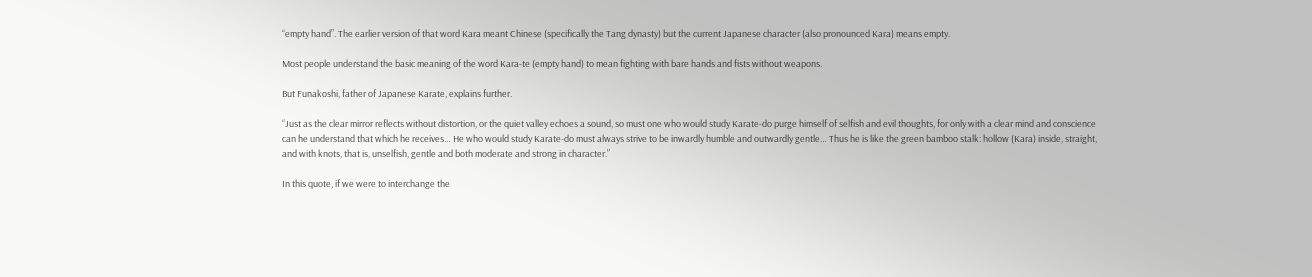“empty hand”. The earlier version of that word Kara meant Chinese (specifically the Tang dynasty) but the current Japanese character (also pronounced Kara) means empty.

Most people understand the basic meaning of the word Kara-te (empty hand) to mean fighting with bare hands and fists without weapons.

But Funakoshi, father of Japanese Karate, explains further.

“Just as the clear mirror reflects without distortion, or the quiet valley echoes a sound, so must one who would study Karate-do purge himself of selfish and evil thoughts, for only with a clear mind and conscience can he understand that which he receives… He who would study Karate-do must always strive to be inwardly humble and outwardly gentle… Thus he is like the green bamboo stalk: hollow (Kara) inside, straight, and with knots, that is, unselfish, gentle and both moderate and strong in character.”

In this quote, if we were to interchange the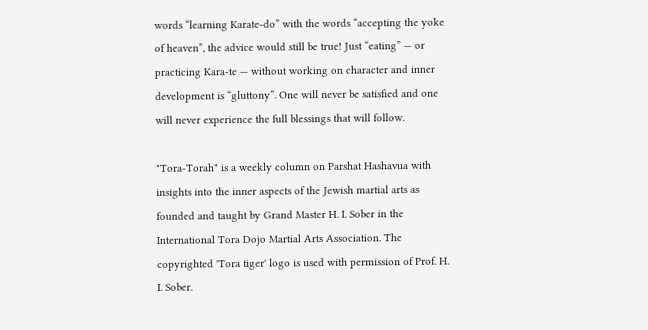words “learning Karate-do” with the words “accepting the yoke of heaven”, the advice would still be true! Just “eating” — or practicing Kara-te — without working on character and inner development is “gluttony”. One will never be satisfied and one will never experience the full blessings that will follow.

"Tora-Torah" is a weekly column on Parshat Hashavua with insights into the inner aspects of the Jewish martial arts as founded and taught by Grand Master H. I. Sober in the International Tora Dojo Martial Arts Association. The copyrighted 'Tora tiger' logo is used with permission of Prof. H. I. Sober.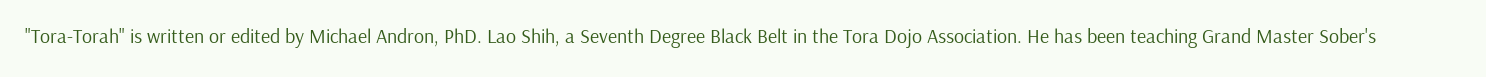"Tora-Torah" is written or edited by Michael Andron, PhD. Lao Shih, a Seventh Degree Black Belt in the Tora Dojo Association. He has been teaching Grand Master Sober's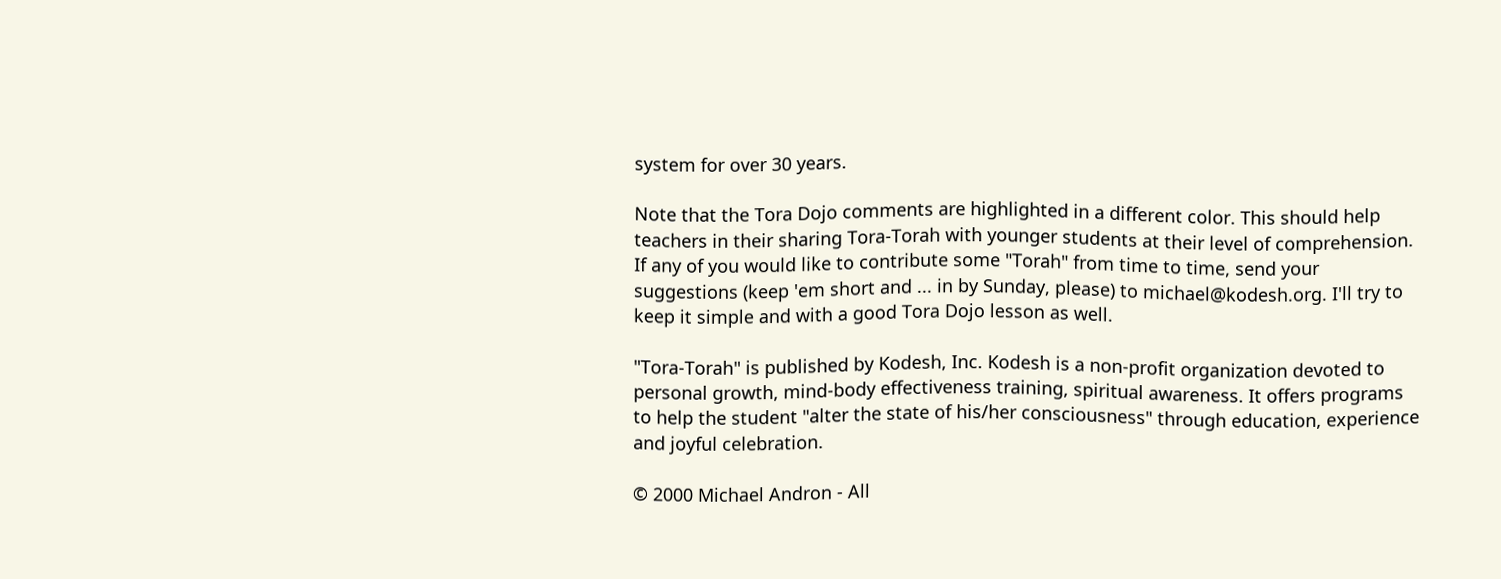system for over 30 years.

Note that the Tora Dojo comments are highlighted in a different color. This should help teachers in their sharing Tora-Torah with younger students at their level of comprehension. If any of you would like to contribute some "Torah" from time to time, send your suggestions (keep 'em short and ... in by Sunday, please) to michael@kodesh.org. I'll try to keep it simple and with a good Tora Dojo lesson as well.

"Tora-Torah" is published by Kodesh, Inc. Kodesh is a non-profit organization devoted to personal growth, mind-body effectiveness training, spiritual awareness. It offers programs to help the student "alter the state of his/her consciousness" through education, experience and joyful celebration.

© 2000 Michael Andron - All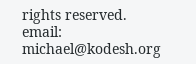rights reserved.
email: michael@kodesh.org